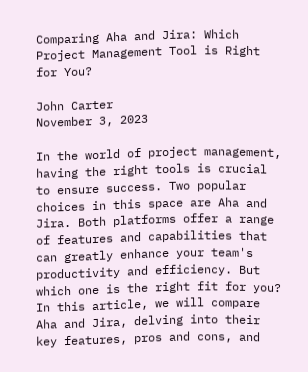Comparing Aha and Jira: Which Project Management Tool is Right for You?

John Carter
November 3, 2023

In the world of project management, having the right tools is crucial to ensure success. Two popular choices in this space are Aha and Jira. Both platforms offer a range of features and capabilities that can greatly enhance your team's productivity and efficiency. But which one is the right fit for you? In this article, we will compare Aha and Jira, delving into their key features, pros and cons, and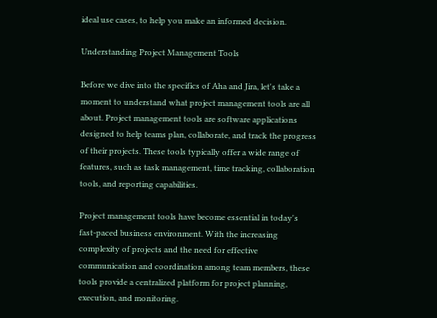ideal use cases, to help you make an informed decision.

Understanding Project Management Tools

Before we dive into the specifics of Aha and Jira, let's take a moment to understand what project management tools are all about. Project management tools are software applications designed to help teams plan, collaborate, and track the progress of their projects. These tools typically offer a wide range of features, such as task management, time tracking, collaboration tools, and reporting capabilities.

Project management tools have become essential in today's fast-paced business environment. With the increasing complexity of projects and the need for effective communication and coordination among team members, these tools provide a centralized platform for project planning, execution, and monitoring.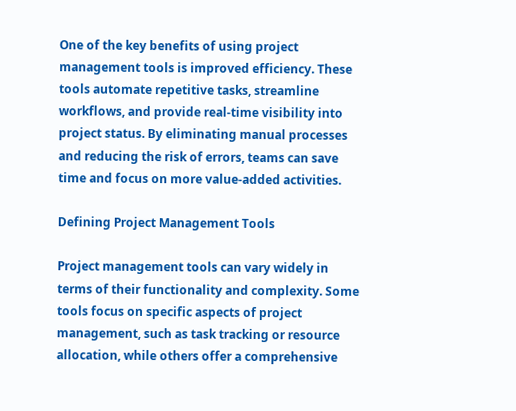One of the key benefits of using project management tools is improved efficiency. These tools automate repetitive tasks, streamline workflows, and provide real-time visibility into project status. By eliminating manual processes and reducing the risk of errors, teams can save time and focus on more value-added activities.

Defining Project Management Tools

Project management tools can vary widely in terms of their functionality and complexity. Some tools focus on specific aspects of project management, such as task tracking or resource allocation, while others offer a comprehensive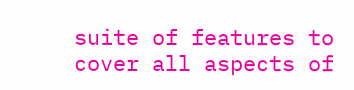suite of features to cover all aspects of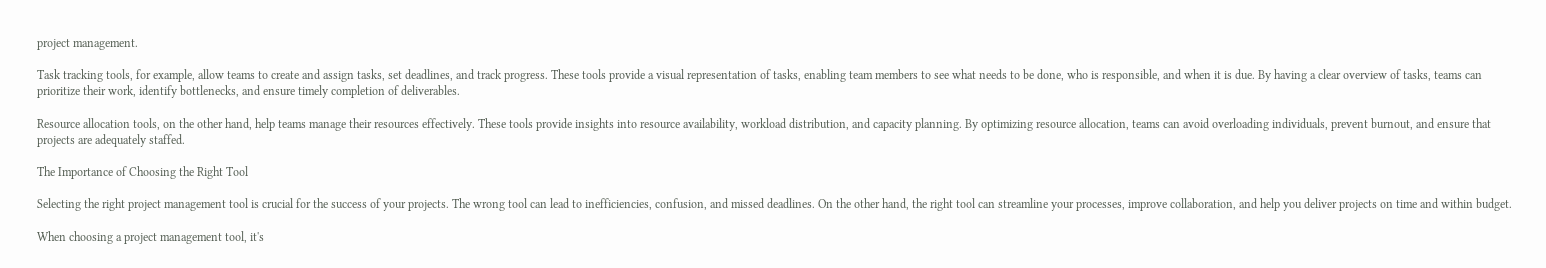project management.

Task tracking tools, for example, allow teams to create and assign tasks, set deadlines, and track progress. These tools provide a visual representation of tasks, enabling team members to see what needs to be done, who is responsible, and when it is due. By having a clear overview of tasks, teams can prioritize their work, identify bottlenecks, and ensure timely completion of deliverables.

Resource allocation tools, on the other hand, help teams manage their resources effectively. These tools provide insights into resource availability, workload distribution, and capacity planning. By optimizing resource allocation, teams can avoid overloading individuals, prevent burnout, and ensure that projects are adequately staffed.

The Importance of Choosing the Right Tool

Selecting the right project management tool is crucial for the success of your projects. The wrong tool can lead to inefficiencies, confusion, and missed deadlines. On the other hand, the right tool can streamline your processes, improve collaboration, and help you deliver projects on time and within budget.

When choosing a project management tool, it's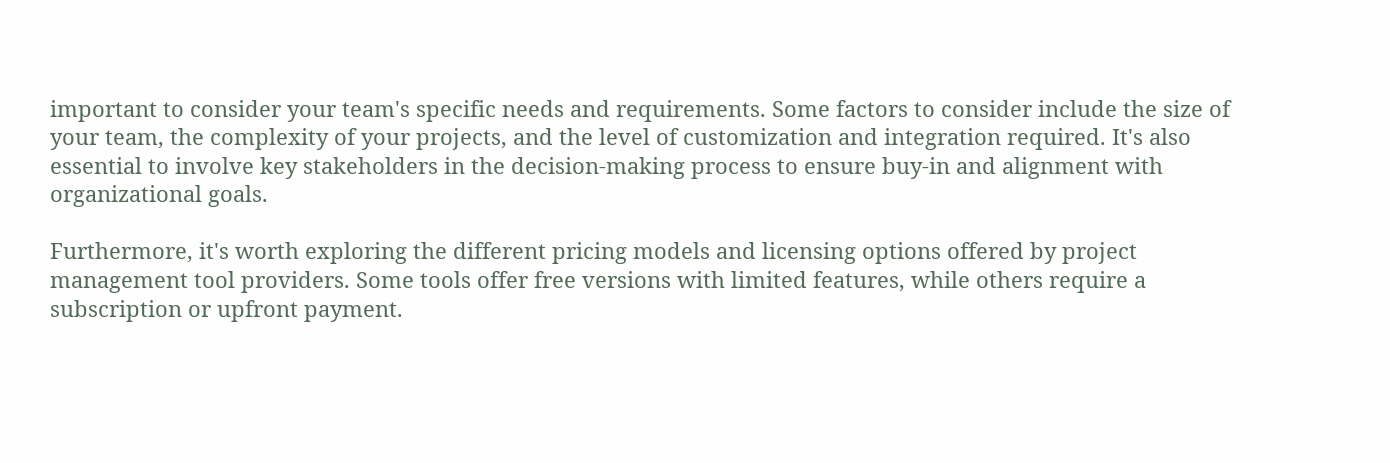important to consider your team's specific needs and requirements. Some factors to consider include the size of your team, the complexity of your projects, and the level of customization and integration required. It's also essential to involve key stakeholders in the decision-making process to ensure buy-in and alignment with organizational goals.

Furthermore, it's worth exploring the different pricing models and licensing options offered by project management tool providers. Some tools offer free versions with limited features, while others require a subscription or upfront payment.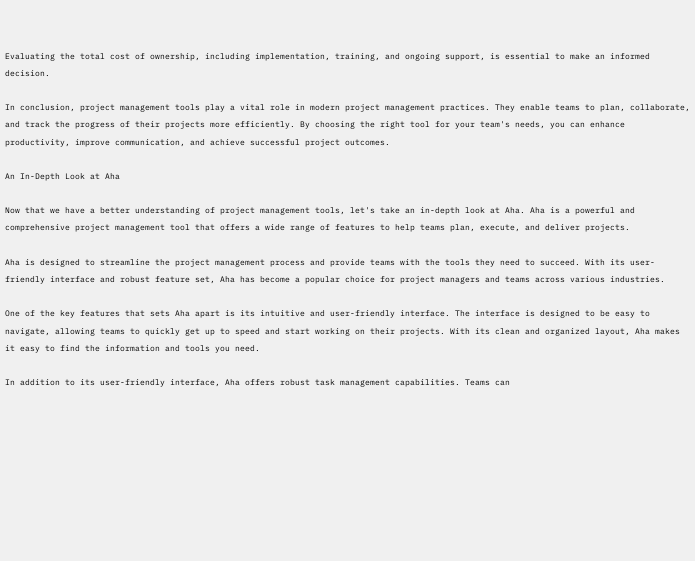Evaluating the total cost of ownership, including implementation, training, and ongoing support, is essential to make an informed decision.

In conclusion, project management tools play a vital role in modern project management practices. They enable teams to plan, collaborate, and track the progress of their projects more efficiently. By choosing the right tool for your team's needs, you can enhance productivity, improve communication, and achieve successful project outcomes.

An In-Depth Look at Aha

Now that we have a better understanding of project management tools, let's take an in-depth look at Aha. Aha is a powerful and comprehensive project management tool that offers a wide range of features to help teams plan, execute, and deliver projects.

Aha is designed to streamline the project management process and provide teams with the tools they need to succeed. With its user-friendly interface and robust feature set, Aha has become a popular choice for project managers and teams across various industries.

One of the key features that sets Aha apart is its intuitive and user-friendly interface. The interface is designed to be easy to navigate, allowing teams to quickly get up to speed and start working on their projects. With its clean and organized layout, Aha makes it easy to find the information and tools you need.

In addition to its user-friendly interface, Aha offers robust task management capabilities. Teams can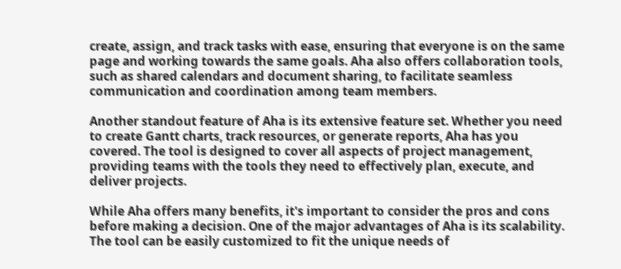create, assign, and track tasks with ease, ensuring that everyone is on the same page and working towards the same goals. Aha also offers collaboration tools, such as shared calendars and document sharing, to facilitate seamless communication and coordination among team members.

Another standout feature of Aha is its extensive feature set. Whether you need to create Gantt charts, track resources, or generate reports, Aha has you covered. The tool is designed to cover all aspects of project management, providing teams with the tools they need to effectively plan, execute, and deliver projects.

While Aha offers many benefits, it's important to consider the pros and cons before making a decision. One of the major advantages of Aha is its scalability. The tool can be easily customized to fit the unique needs of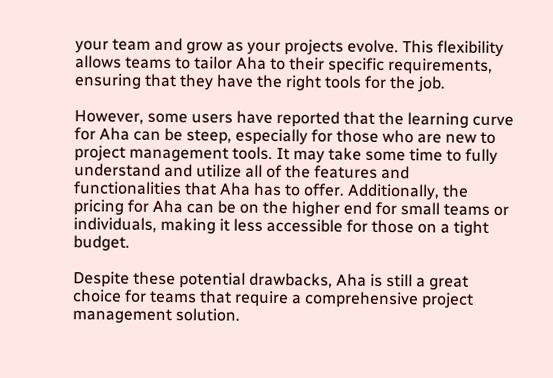your team and grow as your projects evolve. This flexibility allows teams to tailor Aha to their specific requirements, ensuring that they have the right tools for the job.

However, some users have reported that the learning curve for Aha can be steep, especially for those who are new to project management tools. It may take some time to fully understand and utilize all of the features and functionalities that Aha has to offer. Additionally, the pricing for Aha can be on the higher end for small teams or individuals, making it less accessible for those on a tight budget.

Despite these potential drawbacks, Aha is still a great choice for teams that require a comprehensive project management solution.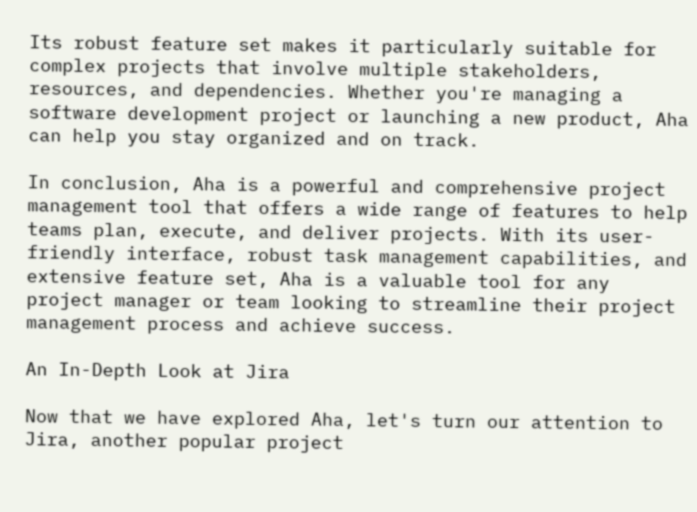Its robust feature set makes it particularly suitable for complex projects that involve multiple stakeholders, resources, and dependencies. Whether you're managing a software development project or launching a new product, Aha can help you stay organized and on track.

In conclusion, Aha is a powerful and comprehensive project management tool that offers a wide range of features to help teams plan, execute, and deliver projects. With its user-friendly interface, robust task management capabilities, and extensive feature set, Aha is a valuable tool for any project manager or team looking to streamline their project management process and achieve success.

An In-Depth Look at Jira

Now that we have explored Aha, let's turn our attention to Jira, another popular project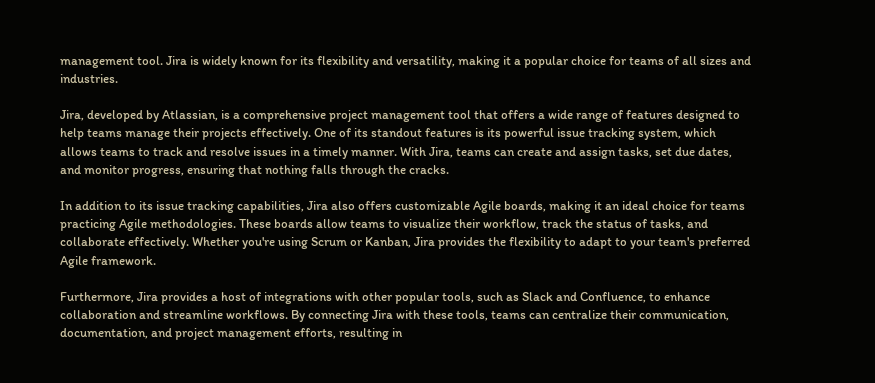management tool. Jira is widely known for its flexibility and versatility, making it a popular choice for teams of all sizes and industries.

Jira, developed by Atlassian, is a comprehensive project management tool that offers a wide range of features designed to help teams manage their projects effectively. One of its standout features is its powerful issue tracking system, which allows teams to track and resolve issues in a timely manner. With Jira, teams can create and assign tasks, set due dates, and monitor progress, ensuring that nothing falls through the cracks.

In addition to its issue tracking capabilities, Jira also offers customizable Agile boards, making it an ideal choice for teams practicing Agile methodologies. These boards allow teams to visualize their workflow, track the status of tasks, and collaborate effectively. Whether you're using Scrum or Kanban, Jira provides the flexibility to adapt to your team's preferred Agile framework.

Furthermore, Jira provides a host of integrations with other popular tools, such as Slack and Confluence, to enhance collaboration and streamline workflows. By connecting Jira with these tools, teams can centralize their communication, documentation, and project management efforts, resulting in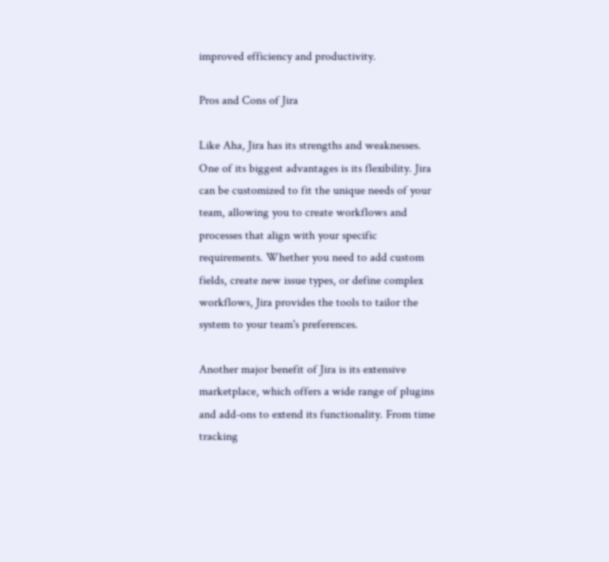improved efficiency and productivity.

Pros and Cons of Jira

Like Aha, Jira has its strengths and weaknesses. One of its biggest advantages is its flexibility. Jira can be customized to fit the unique needs of your team, allowing you to create workflows and processes that align with your specific requirements. Whether you need to add custom fields, create new issue types, or define complex workflows, Jira provides the tools to tailor the system to your team's preferences.

Another major benefit of Jira is its extensive marketplace, which offers a wide range of plugins and add-ons to extend its functionality. From time tracking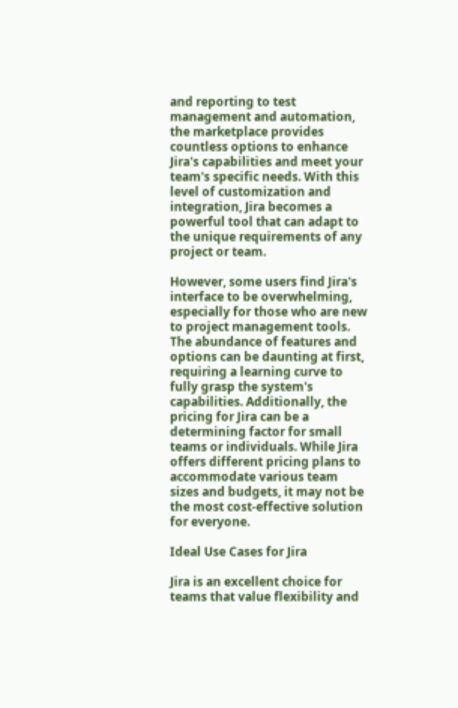and reporting to test management and automation, the marketplace provides countless options to enhance Jira's capabilities and meet your team's specific needs. With this level of customization and integration, Jira becomes a powerful tool that can adapt to the unique requirements of any project or team.

However, some users find Jira's interface to be overwhelming, especially for those who are new to project management tools. The abundance of features and options can be daunting at first, requiring a learning curve to fully grasp the system's capabilities. Additionally, the pricing for Jira can be a determining factor for small teams or individuals. While Jira offers different pricing plans to accommodate various team sizes and budgets, it may not be the most cost-effective solution for everyone.

Ideal Use Cases for Jira

Jira is an excellent choice for teams that value flexibility and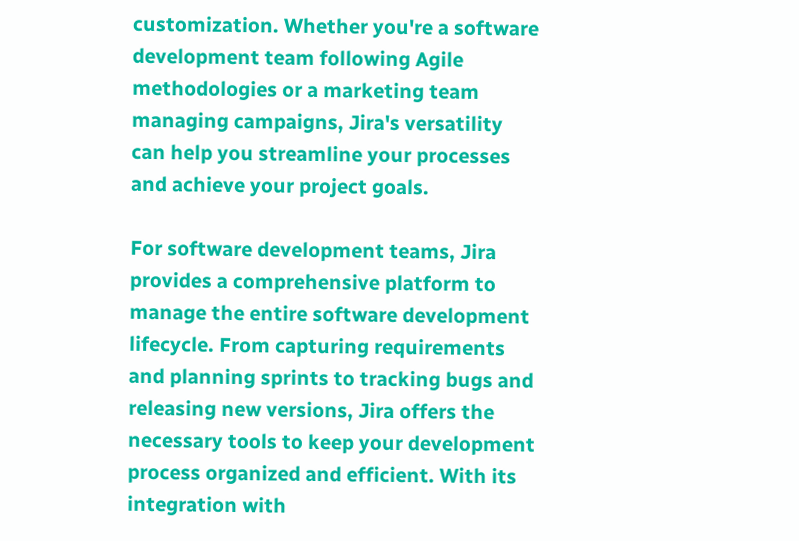customization. Whether you're a software development team following Agile methodologies or a marketing team managing campaigns, Jira's versatility can help you streamline your processes and achieve your project goals.

For software development teams, Jira provides a comprehensive platform to manage the entire software development lifecycle. From capturing requirements and planning sprints to tracking bugs and releasing new versions, Jira offers the necessary tools to keep your development process organized and efficient. With its integration with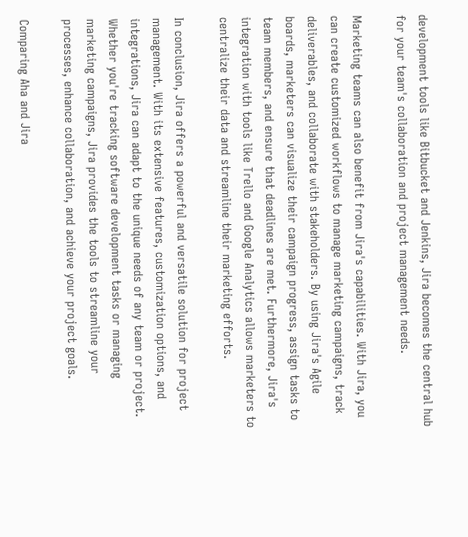development tools like Bitbucket and Jenkins, Jira becomes the central hub for your team's collaboration and project management needs.

Marketing teams can also benefit from Jira's capabilities. With Jira, you can create customized workflows to manage marketing campaigns, track deliverables, and collaborate with stakeholders. By using Jira's Agile boards, marketers can visualize their campaign progress, assign tasks to team members, and ensure that deadlines are met. Furthermore, Jira's integration with tools like Trello and Google Analytics allows marketers to centralize their data and streamline their marketing efforts.

In conclusion, Jira offers a powerful and versatile solution for project management. With its extensive features, customization options, and integrations, Jira can adapt to the unique needs of any team or project. Whether you're tracking software development tasks or managing marketing campaigns, Jira provides the tools to streamline your processes, enhance collaboration, and achieve your project goals.

Comparing Aha and Jira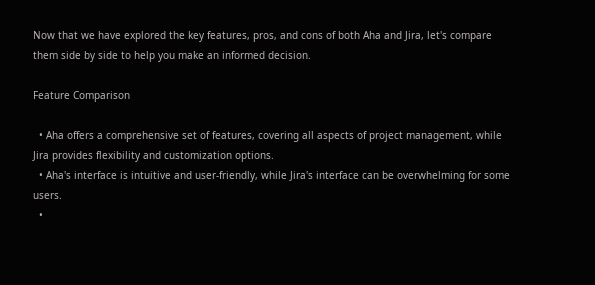Now that we have explored the key features, pros, and cons of both Aha and Jira, let's compare them side by side to help you make an informed decision.

Feature Comparison

  • Aha offers a comprehensive set of features, covering all aspects of project management, while Jira provides flexibility and customization options.
  • Aha's interface is intuitive and user-friendly, while Jira's interface can be overwhelming for some users.
  •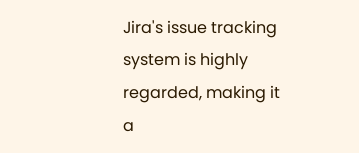Jira's issue tracking system is highly regarded, making it a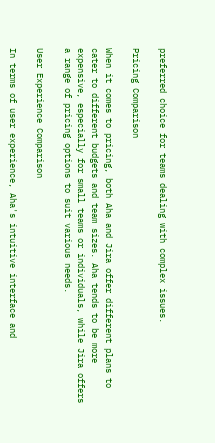preferred choice for teams dealing with complex issues.

Pricing Comparison

When it comes to pricing, both Aha and Jira offer different plans to cater to different budgets and team sizes. Aha tends to be more expensive, especially for small teams or individuals, while Jira offers a range of pricing options to suit various needs.

User Experience Comparison

In terms of user experience, Aha's intuitive interface and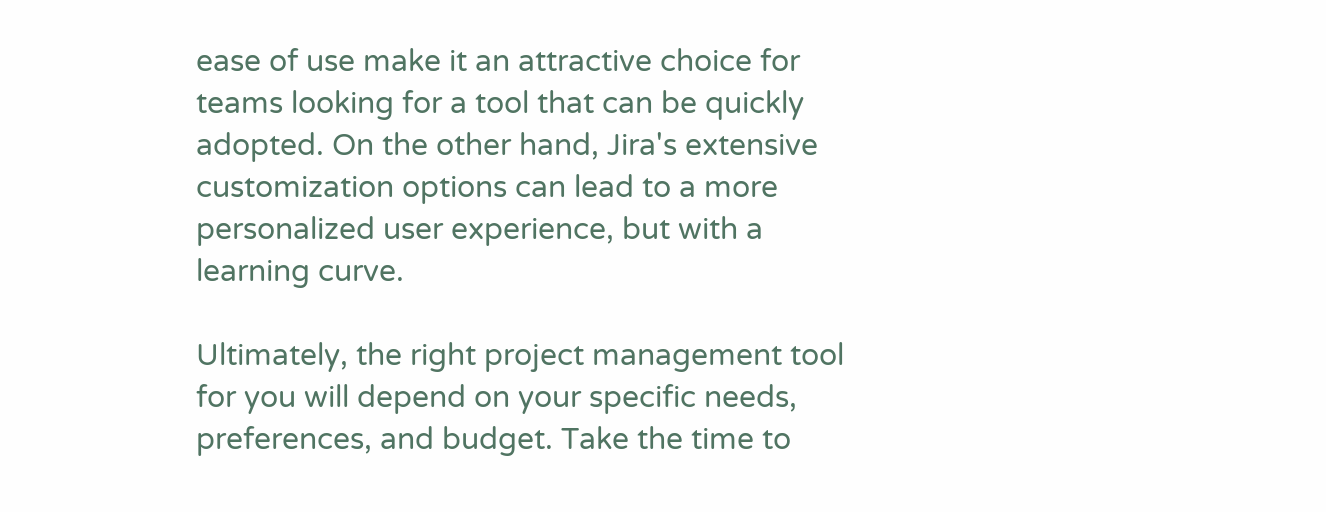ease of use make it an attractive choice for teams looking for a tool that can be quickly adopted. On the other hand, Jira's extensive customization options can lead to a more personalized user experience, but with a learning curve.

Ultimately, the right project management tool for you will depend on your specific needs, preferences, and budget. Take the time to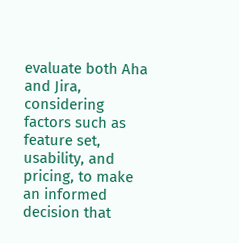evaluate both Aha and Jira, considering factors such as feature set, usability, and pricing, to make an informed decision that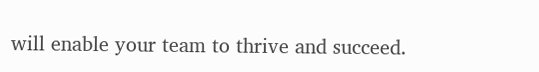will enable your team to thrive and succeed.